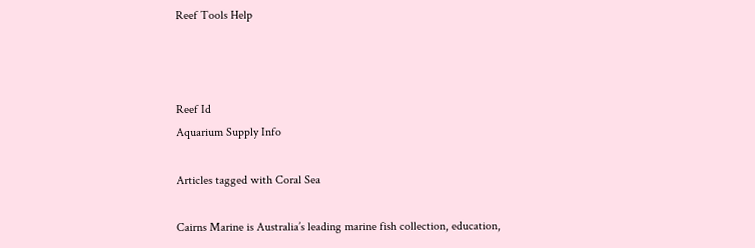Reef Tools Help



Reef Id
Aquarium Supply Info

Articles tagged with Coral Sea

Cairns Marine is Australia’s leading marine fish collection, education,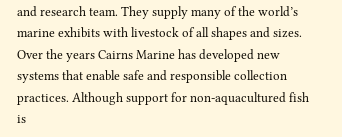and research team. They supply many of the world’s marine exhibits with livestock of all shapes and sizes. Over the years Cairns Marine has developed new systems that enable safe and responsible collection practices. Although support for non-aquacultured fish is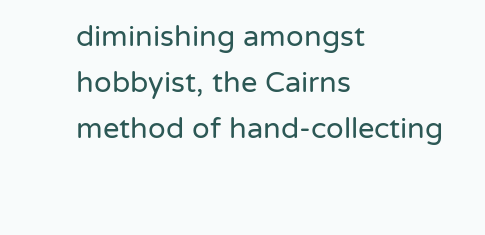diminishing amongst hobbyist, the Cairns method of hand-collecting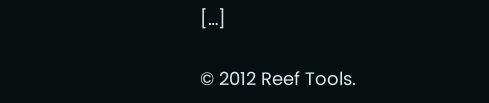[…]

© 2012 Reef Tools.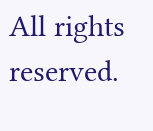All rights reserved.